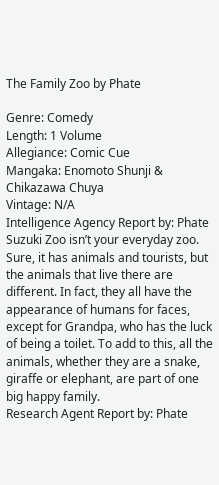The Family Zoo by Phate

Genre: Comedy
Length: 1 Volume
Allegiance: Comic Cue
Mangaka: Enomoto Shunji & Chikazawa Chuya
Vintage: N/A
Intelligence Agency Report by: Phate
Suzuki Zoo isn’t your everyday zoo. Sure, it has animals and tourists, but the animals that live there are different. In fact, they all have the appearance of humans for faces, except for Grandpa, who has the luck of being a toilet. To add to this, all the animals, whether they are a snake, giraffe or elephant, are part of one big happy family.
Research Agent Report by: Phate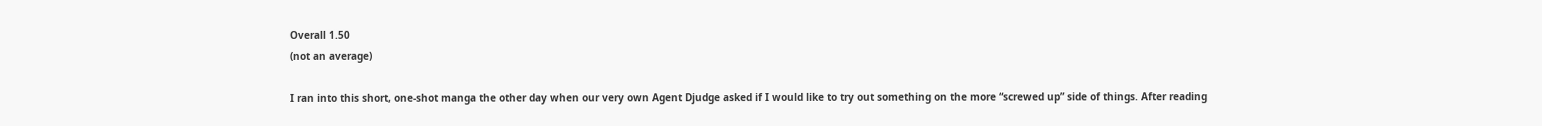Overall 1.50
(not an average)

I ran into this short, one-shot manga the other day when our very own Agent Djudge asked if I would like to try out something on the more “screwed up” side of things. After reading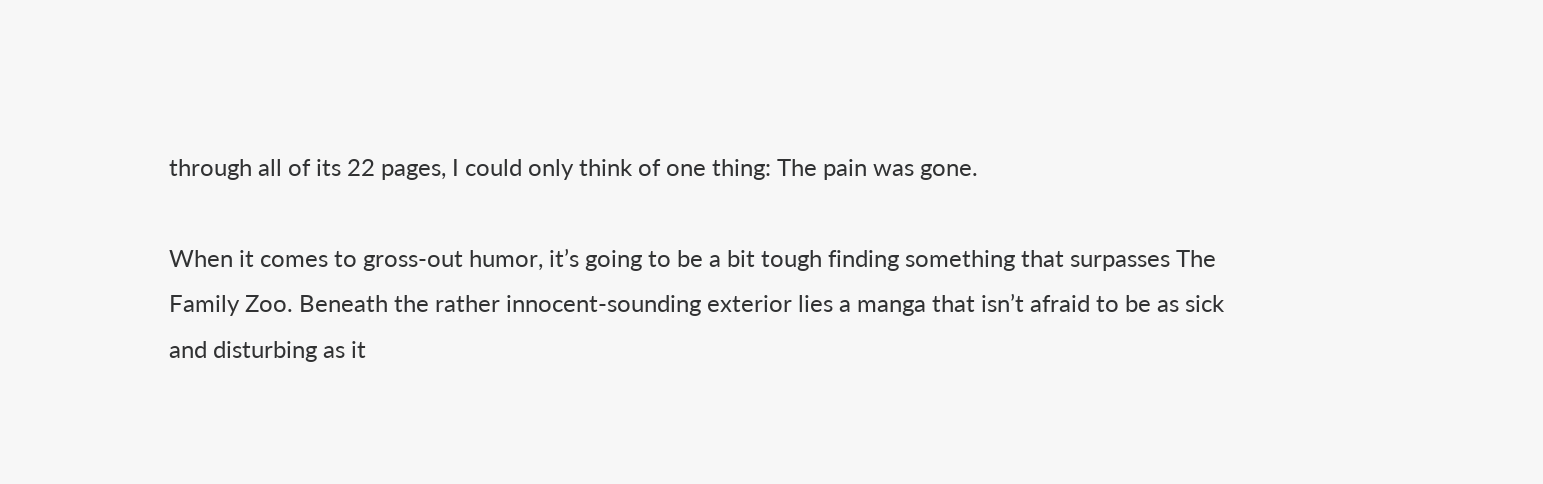through all of its 22 pages, I could only think of one thing: The pain was gone.

When it comes to gross-out humor, it’s going to be a bit tough finding something that surpasses The Family Zoo. Beneath the rather innocent-sounding exterior lies a manga that isn’t afraid to be as sick and disturbing as it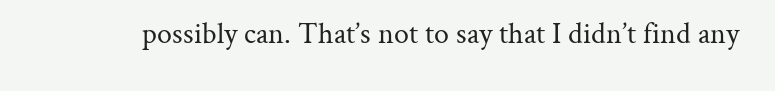possibly can. That’s not to say that I didn’t find any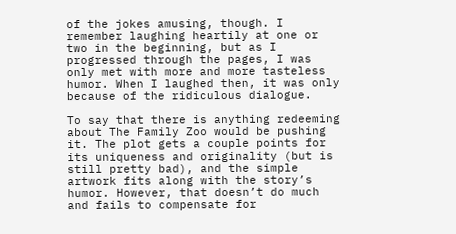of the jokes amusing, though. I remember laughing heartily at one or two in the beginning, but as I progressed through the pages, I was only met with more and more tasteless humor. When I laughed then, it was only because of the ridiculous dialogue.

To say that there is anything redeeming about The Family Zoo would be pushing it. The plot gets a couple points for its uniqueness and originality (but is still pretty bad), and the simple artwork fits along with the story’s humor. However, that doesn’t do much and fails to compensate for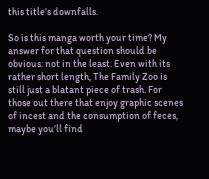this title’s downfalls.

So is this manga worth your time? My answer for that question should be obvious: not in the least. Even with its rather short length, The Family Zoo is still just a blatant piece of trash. For those out there that enjoy graphic scenes of incest and the consumption of feces, maybe you’ll find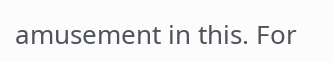amusement in this. For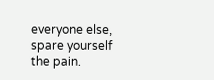everyone else, spare yourself the pain.